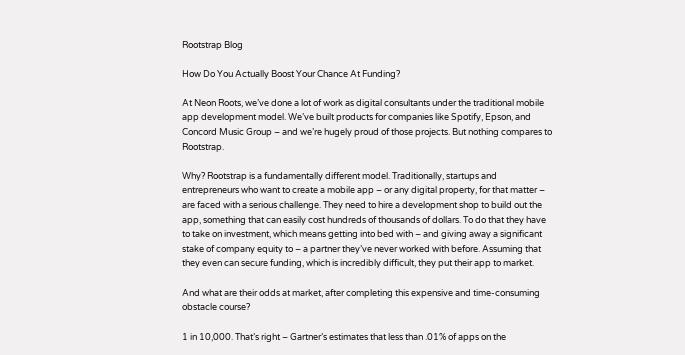Rootstrap Blog

How Do You Actually Boost Your Chance At Funding?

At Neon Roots, we’ve done a lot of work as digital consultants under the traditional mobile app development model. We’ve built products for companies like Spotify, Epson, and Concord Music Group – and we’re hugely proud of those projects. But nothing compares to Rootstrap.

Why? Rootstrap is a fundamentally different model. Traditionally, startups and entrepreneurs who want to create a mobile app – or any digital property, for that matter – are faced with a serious challenge. They need to hire a development shop to build out the app, something that can easily cost hundreds of thousands of dollars. To do that they have to take on investment, which means getting into bed with – and giving away a significant stake of company equity to – a partner they’ve never worked with before. Assuming that they even can secure funding, which is incredibly difficult, they put their app to market.

And what are their odds at market, after completing this expensive and time-consuming obstacle course?

1 in 10,000. That’s right – Gartner’s estimates that less than .01% of apps on the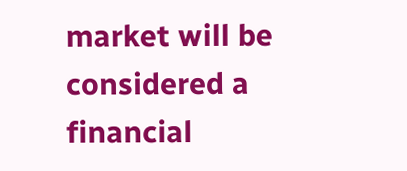market will be considered a financial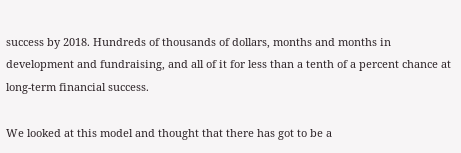success by 2018. Hundreds of thousands of dollars, months and months in development and fundraising, and all of it for less than a tenth of a percent chance at long-term financial success.

We looked at this model and thought that there has got to be a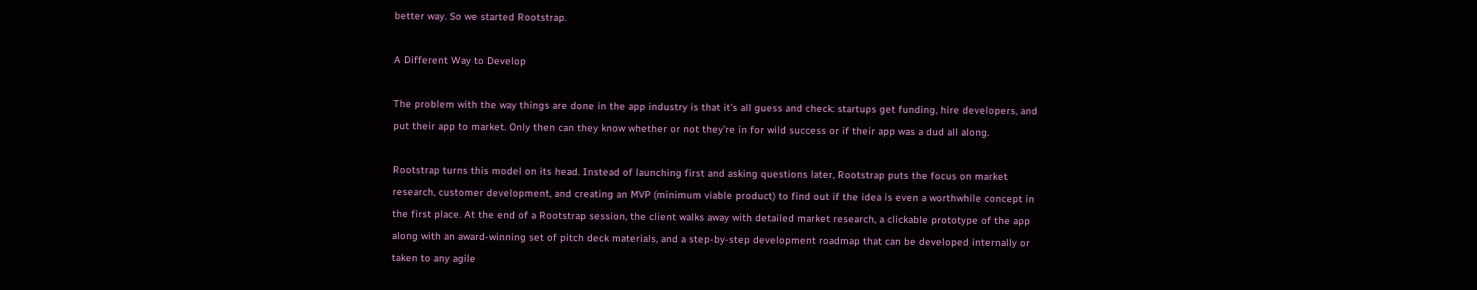better way. So we started Rootstrap.

A Different Way to Develop

The problem with the way things are done in the app industry is that it’s all guess and check: startups get funding, hire developers, and put their app to market. Only then can they know whether or not they’re in for wild success or if their app was a dud all along.

Rootstrap turns this model on its head. Instead of launching first and asking questions later, Rootstrap puts the focus on market research, customer development, and creating an MVP (minimum viable product) to find out if the idea is even a worthwhile concept in the first place. At the end of a Rootstrap session, the client walks away with detailed market research, a clickable prototype of the app along with an award-winning set of pitch deck materials, and a step-by-step development roadmap that can be developed internally or taken to any agile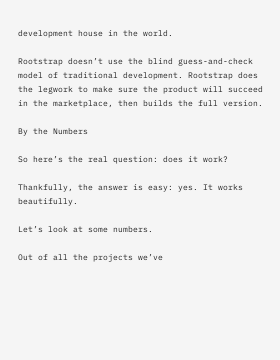development house in the world.

Rootstrap doesn’t use the blind guess-and-check model of traditional development. Rootstrap does the legwork to make sure the product will succeed in the marketplace, then builds the full version.

By the Numbers

So here’s the real question: does it work?

Thankfully, the answer is easy: yes. It works beautifully.

Let’s look at some numbers.

Out of all the projects we’ve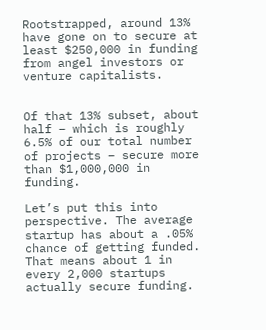Rootstrapped, around 13% have gone on to secure at least $250,000 in funding from angel investors or venture capitalists.


Of that 13% subset, about half – which is roughly 6.5% of our total number of projects – secure more than $1,000,000 in funding.

Let’s put this into perspective. The average startup has about a .05% chance of getting funded. That means about 1 in every 2,000 startups actually secure funding.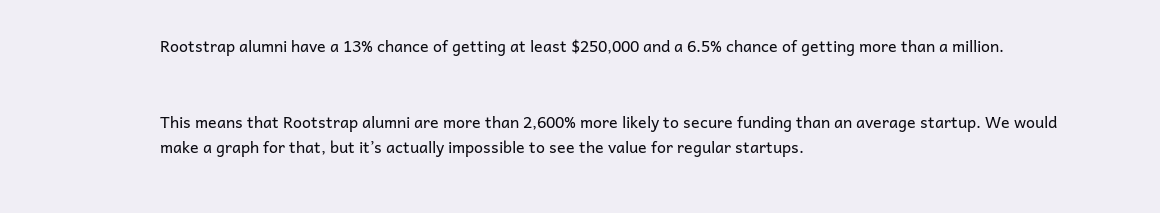Rootstrap alumni have a 13% chance of getting at least $250,000 and a 6.5% chance of getting more than a million.


This means that Rootstrap alumni are more than 2,600% more likely to secure funding than an average startup. We would make a graph for that, but it’s actually impossible to see the value for regular startups.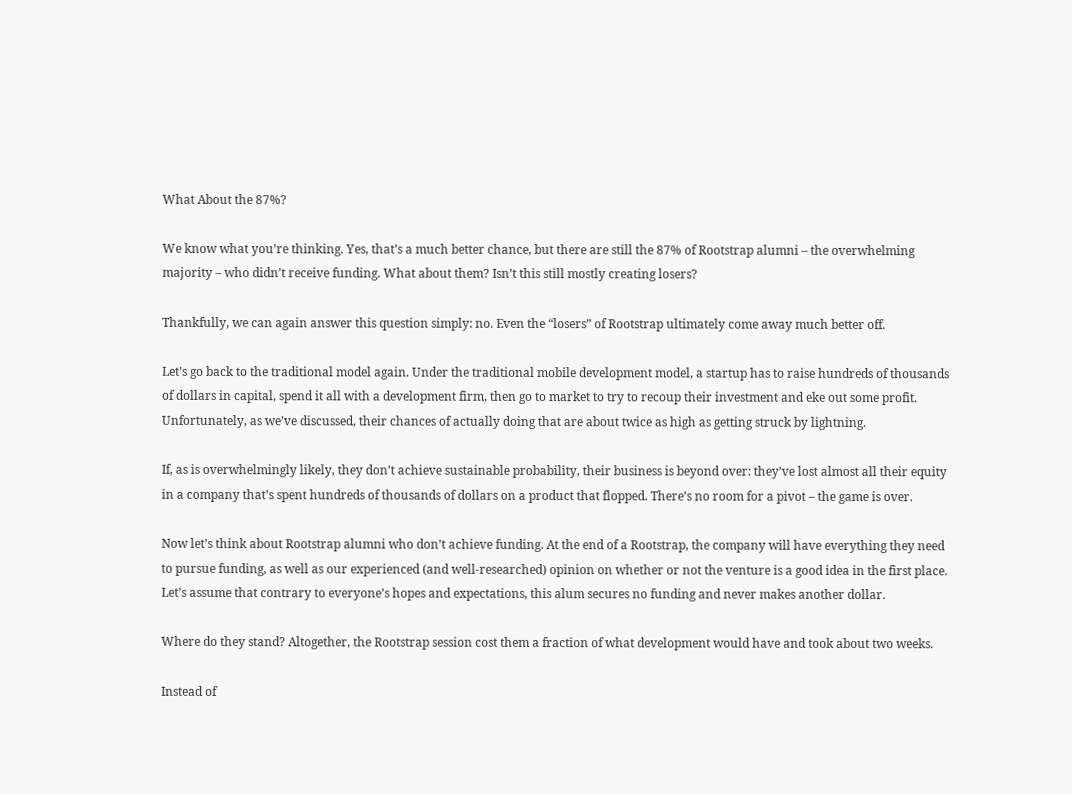What About the 87%?

We know what you’re thinking. Yes, that’s a much better chance, but there are still the 87% of Rootstrap alumni – the overwhelming majority – who didn’t receive funding. What about them? Isn’t this still mostly creating losers?

Thankfully, we can again answer this question simply: no. Even the “losers” of Rootstrap ultimately come away much better off.

Let’s go back to the traditional model again. Under the traditional mobile development model, a startup has to raise hundreds of thousands of dollars in capital, spend it all with a development firm, then go to market to try to recoup their investment and eke out some profit. Unfortunately, as we’ve discussed, their chances of actually doing that are about twice as high as getting struck by lightning.

If, as is overwhelmingly likely, they don’t achieve sustainable probability, their business is beyond over: they’ve lost almost all their equity in a company that’s spent hundreds of thousands of dollars on a product that flopped. There’s no room for a pivot – the game is over.

Now let’s think about Rootstrap alumni who don’t achieve funding. At the end of a Rootstrap, the company will have everything they need to pursue funding, as well as our experienced (and well-researched) opinion on whether or not the venture is a good idea in the first place. Let’s assume that contrary to everyone’s hopes and expectations, this alum secures no funding and never makes another dollar.

Where do they stand? Altogether, the Rootstrap session cost them a fraction of what development would have and took about two weeks.

Instead of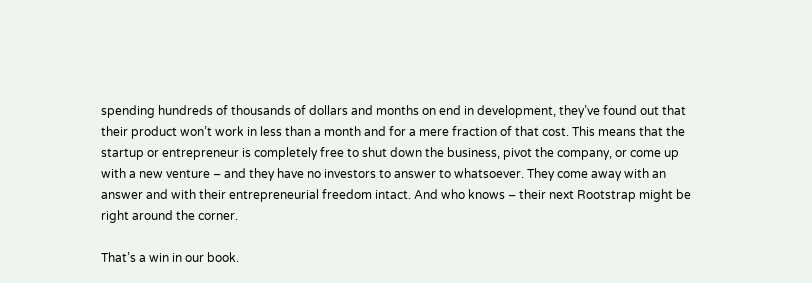spending hundreds of thousands of dollars and months on end in development, they’ve found out that their product won’t work in less than a month and for a mere fraction of that cost. This means that the startup or entrepreneur is completely free to shut down the business, pivot the company, or come up with a new venture – and they have no investors to answer to whatsoever. They come away with an answer and with their entrepreneurial freedom intact. And who knows – their next Rootstrap might be right around the corner.

That’s a win in our book.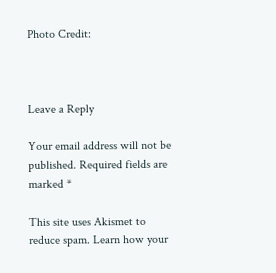Photo Credit:



Leave a Reply

Your email address will not be published. Required fields are marked *

This site uses Akismet to reduce spam. Learn how your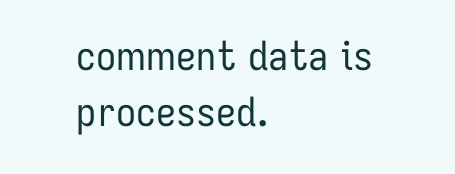comment data is processed.